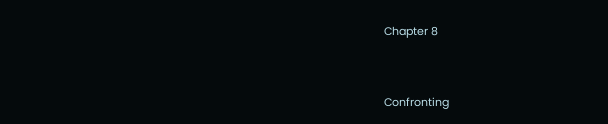Chapter 8


Confronting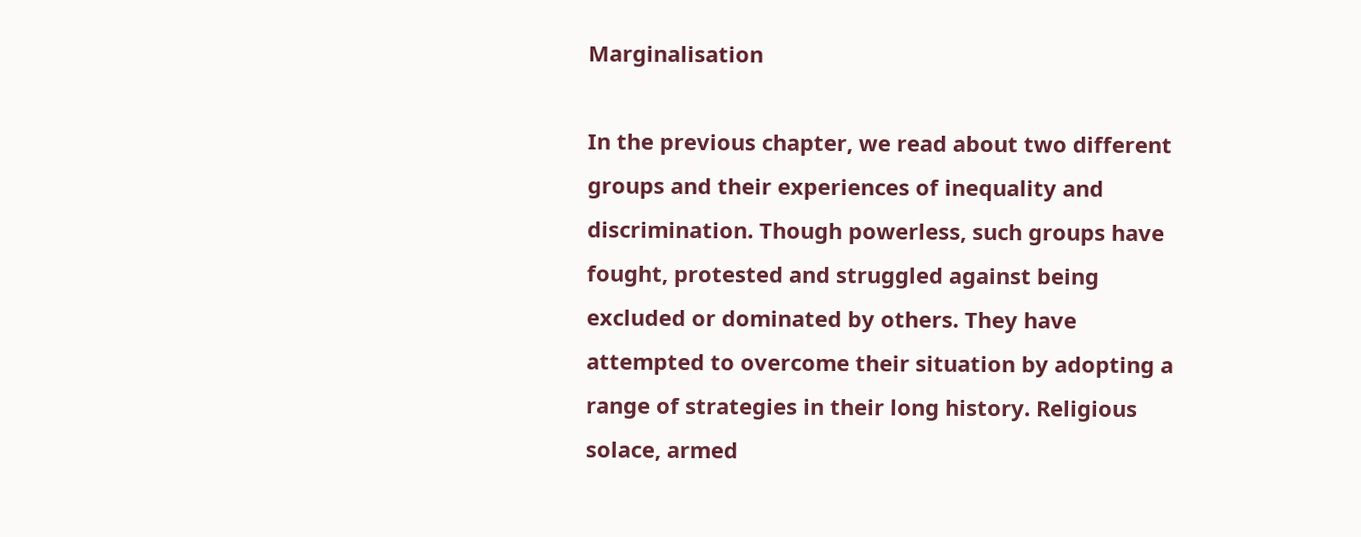Marginalisation

In the previous chapter, we read about two different groups and their experiences of inequality and discrimination. Though powerless, such groups have fought, protested and struggled against being excluded or dominated by others. They have attempted to overcome their situation by adopting a range of strategies in their long history. Religious solace, armed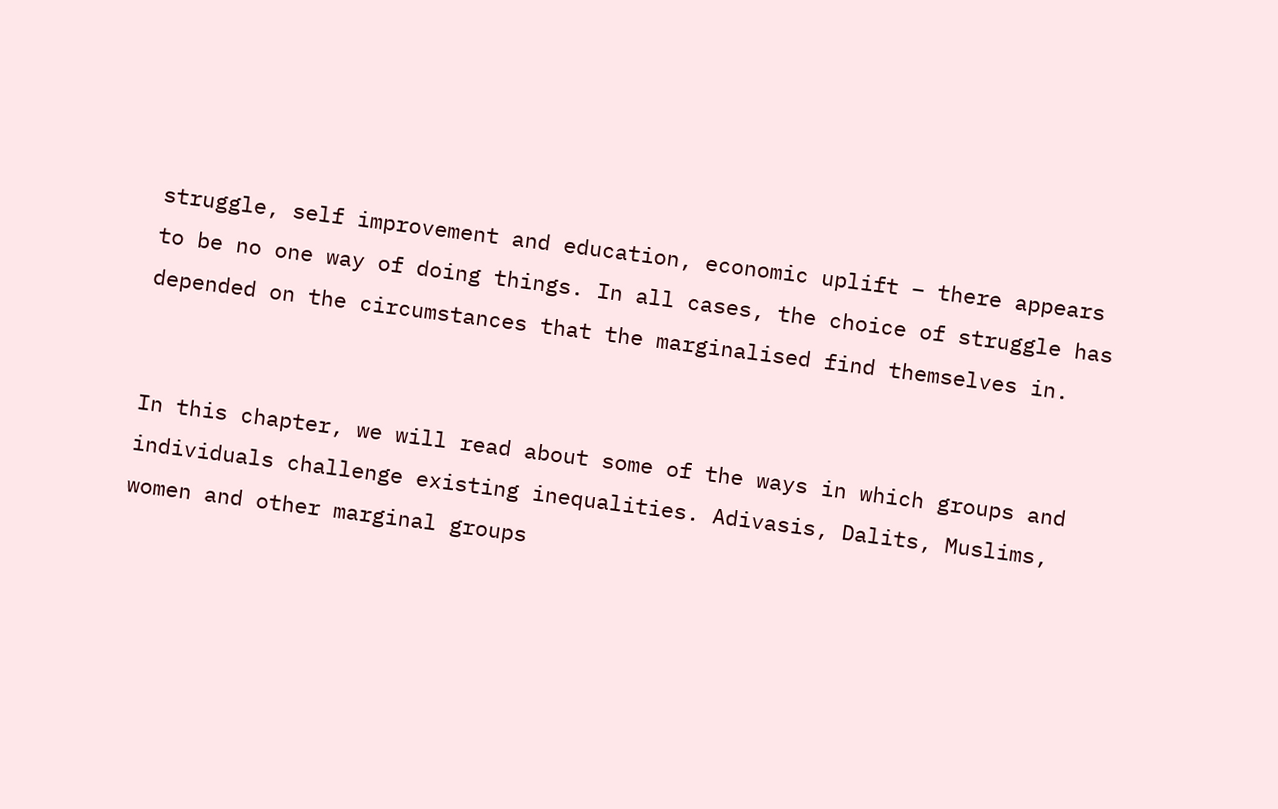struggle, self improvement and education, economic uplift – there appears to be no one way of doing things. In all cases, the choice of struggle has depended on the circumstances that the marginalised find themselves in.


In this chapter, we will read about some of the ways in which groups and individuals challenge existing inequalities. Adivasis, Dalits, Muslims, women and other marginal groups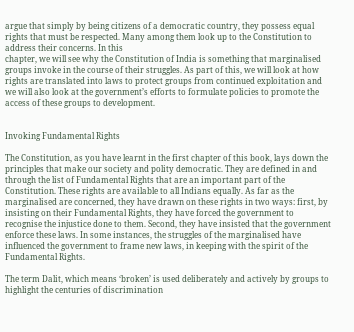argue that simply by being citizens of a democratic country, they possess equal rights that must be respected. Many among them look up to the Constitution to address their concerns. In this
chapter, we will see why the Constitution of India is something that marginalised groups invoke in the course of their struggles. As part of this, we will look at how rights are translated into laws to protect groups from continued exploitation and we will also look at the government’s efforts to formulate policies to promote the access of these groups to development.


Invoking Fundamental Rights

The Constitution, as you have learnt in the first chapter of this book, lays down the principles that make our society and polity democratic. They are defined in and through the list of Fundamental Rights that are an important part of the Constitution. These rights are available to all Indians equally. As far as the marginalised are concerned, they have drawn on these rights in two ways: first, by insisting on their Fundamental Rights, they have forced the government to recognise the injustice done to them. Second, they have insisted that the government enforce these laws. In some instances, the struggles of the marginalised have influenced the government to frame new laws, in keeping with the spirit of the Fundamental Rights.

The term Dalit, which means ‘broken’ is used deliberately and actively by groups to highlight the centuries of discrimination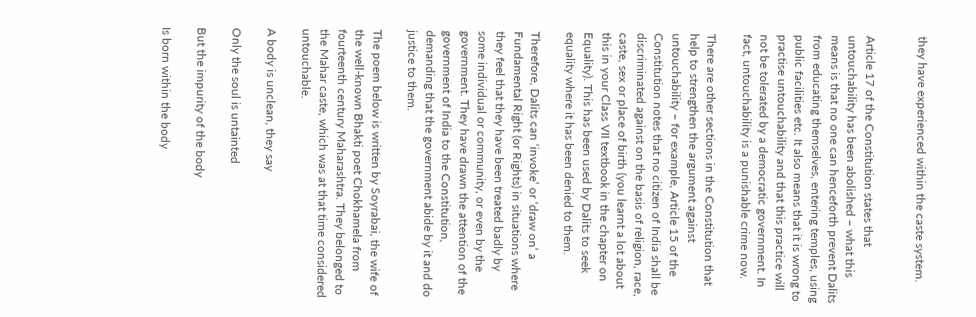they have experienced within the caste system.


Article 17 of the Constitution states that untouchability has been abolished – what this means is that no one can henceforth prevent Dalits from educating themselves, entering temples, using public facilities etc. It also means that it is wrong to practise untouchability and that this practice will not be tolerated by a democratic government. In fact, untouchability is a punishable crime now.

There are other sections in the Constitution that help to strengthen the argument against untouchability – for example, Article 15 of the Constitution notes that no citizen of India shall be discriminated against on the basis of religion, race, caste, sex or place of birth (you learnt a lot about this in your Class VII textbook in the chapter on Equality). This has been used by Dalits to seek equality where it has been denied to them.

Therefore, Dalits can ‘invoke’ or ‘draw on’ a Fundamental Right (or Rights) in situations where they feel that they have been treated badly by some individual or community, or even by the government. They have drawn the attention of the government of India to the Constitution, demanding that the government abide by it and do justice to them.

The poem below is written by Soyrabai, the wife of the well-known Bhakti poet Chokhamela from fourteenth century Maharashtra. They belonged to the Mahar caste, which was at that time considered untouchable.

A body is unclean, they say

Only the soul is untainted

But the impurity of the body

Is born within the body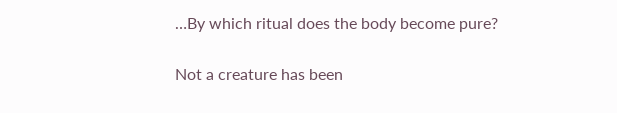…By which ritual does the body become pure?

Not a creature has been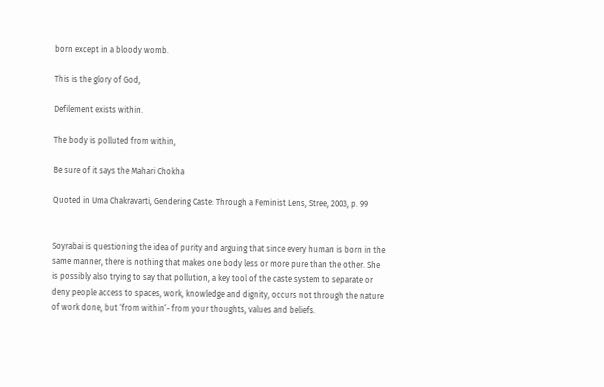born except in a bloody womb.

This is the glory of God,

Defilement exists within.

The body is polluted from within,

Be sure of it says the Mahari Chokha

Quoted in Uma Chakravarti, Gendering Caste: Through a Feminist Lens, Stree, 2003, p. 99


Soyrabai is questioning the idea of purity and arguing that since every human is born in the same manner, there is nothing that makes one body less or more pure than the other. She is possibly also trying to say that pollution, a key tool of the caste system to separate or deny people access to spaces, work, knowledge and dignity, occurs not through the nature of work done, but ‘from within’- from your thoughts, values and beliefs.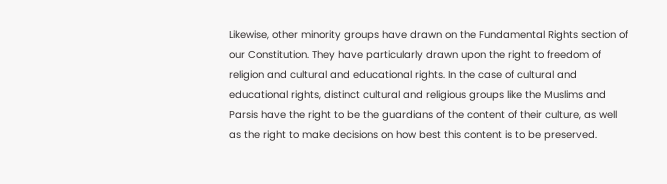Likewise, other minority groups have drawn on the Fundamental Rights section of our Constitution. They have particularly drawn upon the right to freedom of religion and cultural and educational rights. In the case of cultural and educational rights, distinct cultural and religious groups like the Muslims and Parsis have the right to be the guardians of the content of their culture, as well as the right to make decisions on how best this content is to be preserved.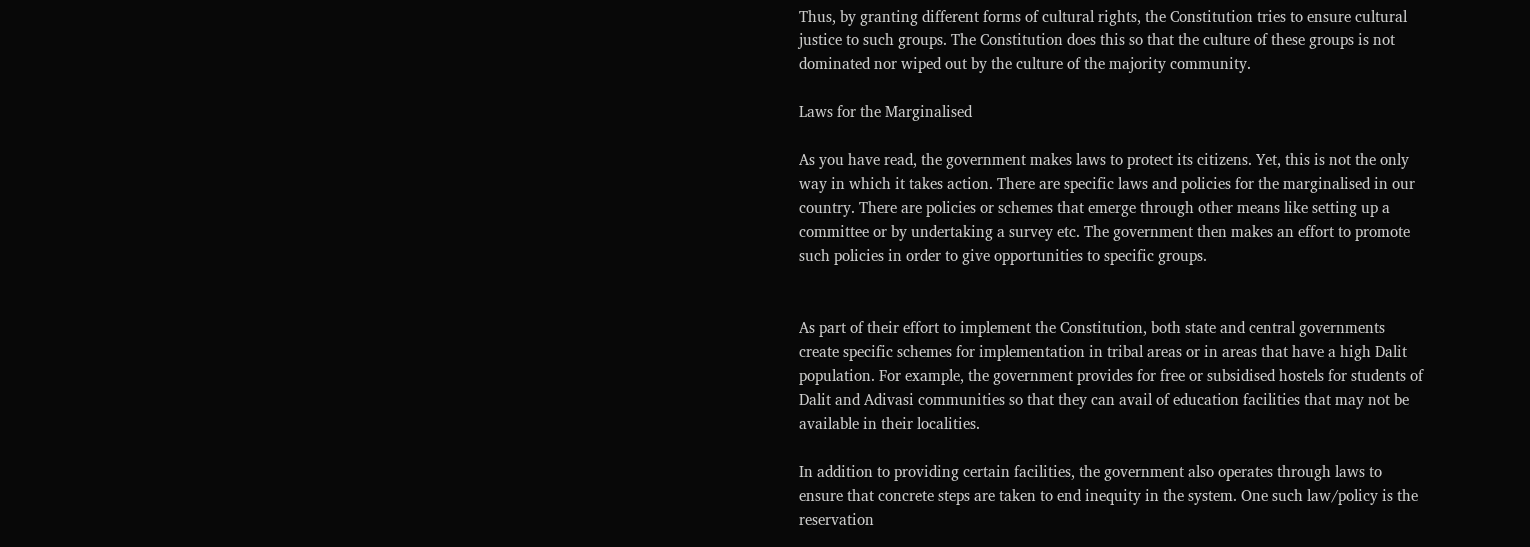Thus, by granting different forms of cultural rights, the Constitution tries to ensure cultural justice to such groups. The Constitution does this so that the culture of these groups is not dominated nor wiped out by the culture of the majority community.

Laws for the Marginalised

As you have read, the government makes laws to protect its citizens. Yet, this is not the only way in which it takes action. There are specific laws and policies for the marginalised in our country. There are policies or schemes that emerge through other means like setting up a committee or by undertaking a survey etc. The government then makes an effort to promote such policies in order to give opportunities to specific groups.


As part of their effort to implement the Constitution, both state and central governments create specific schemes for implementation in tribal areas or in areas that have a high Dalit population. For example, the government provides for free or subsidised hostels for students of Dalit and Adivasi communities so that they can avail of education facilities that may not be available in their localities.

In addition to providing certain facilities, the government also operates through laws to ensure that concrete steps are taken to end inequity in the system. One such law/policy is the reservation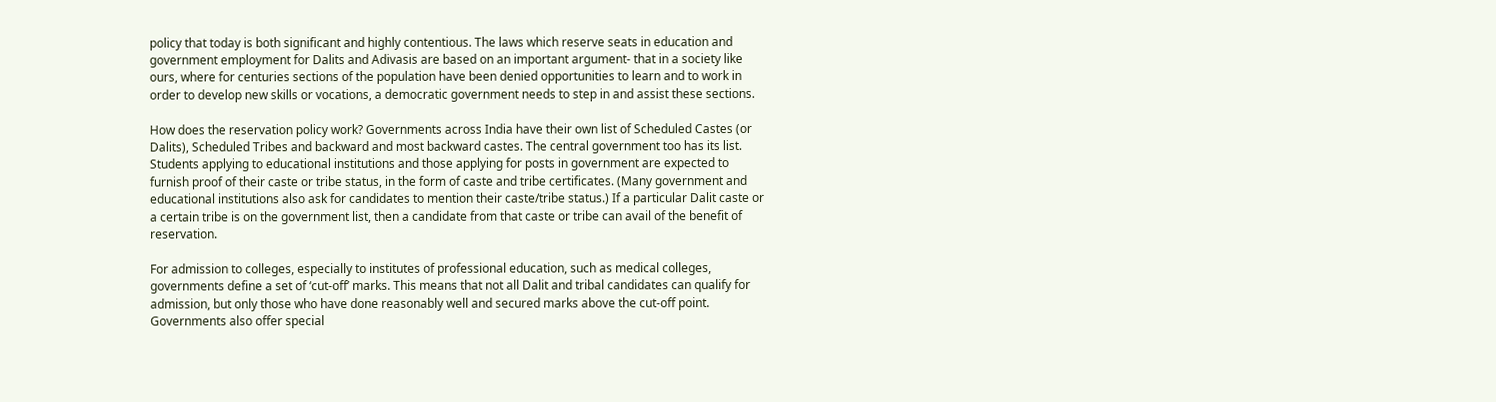policy that today is both significant and highly contentious. The laws which reserve seats in education and government employment for Dalits and Adivasis are based on an important argument- that in a society like ours, where for centuries sections of the population have been denied opportunities to learn and to work in order to develop new skills or vocations, a democratic government needs to step in and assist these sections.

How does the reservation policy work? Governments across India have their own list of Scheduled Castes (or Dalits), Scheduled Tribes and backward and most backward castes. The central government too has its list. Students applying to educational institutions and those applying for posts in government are expected to furnish proof of their caste or tribe status, in the form of caste and tribe certificates. (Many government and educational institutions also ask for candidates to mention their caste/tribe status.) If a particular Dalit caste or a certain tribe is on the government list, then a candidate from that caste or tribe can avail of the benefit of reservation.

For admission to colleges, especially to institutes of professional education, such as medical colleges, governments define a set of ‘cut-off’ marks. This means that not all Dalit and tribal candidates can qualify for admission, but only those who have done reasonably well and secured marks above the cut-off point. Governments also offer special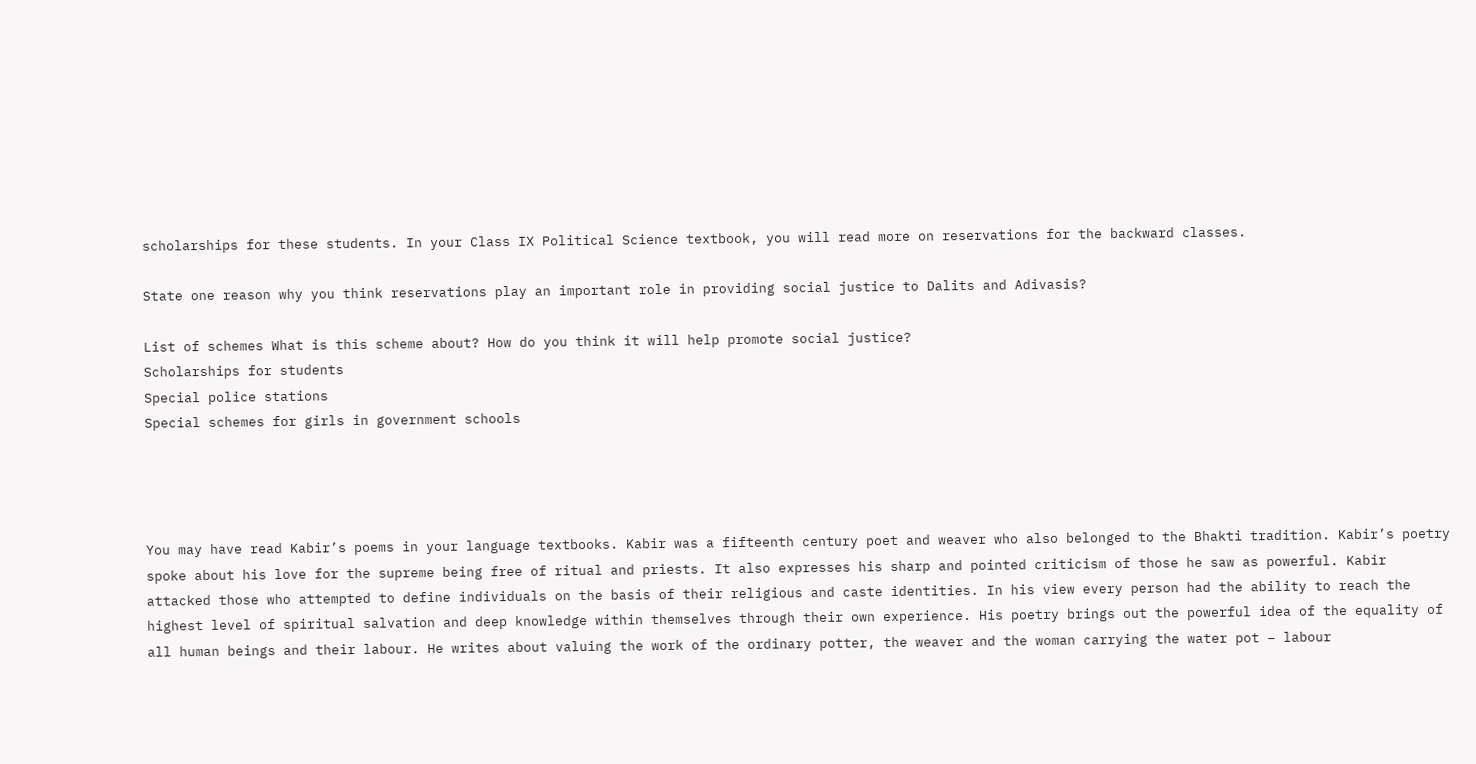scholarships for these students. In your Class IX Political Science textbook, you will read more on reservations for the backward classes.

State one reason why you think reservations play an important role in providing social justice to Dalits and Adivasis?

List of schemes What is this scheme about? How do you think it will help promote social justice?
Scholarships for students
Special police stations
Special schemes for girls in government schools




You may have read Kabir’s poems in your language textbooks. Kabir was a fifteenth century poet and weaver who also belonged to the Bhakti tradition. Kabir’s poetry spoke about his love for the supreme being free of ritual and priests. It also expresses his sharp and pointed criticism of those he saw as powerful. Kabir attacked those who attempted to define individuals on the basis of their religious and caste identities. In his view every person had the ability to reach the highest level of spiritual salvation and deep knowledge within themselves through their own experience. His poetry brings out the powerful idea of the equality of all human beings and their labour. He writes about valuing the work of the ordinary potter, the weaver and the woman carrying the water pot – labour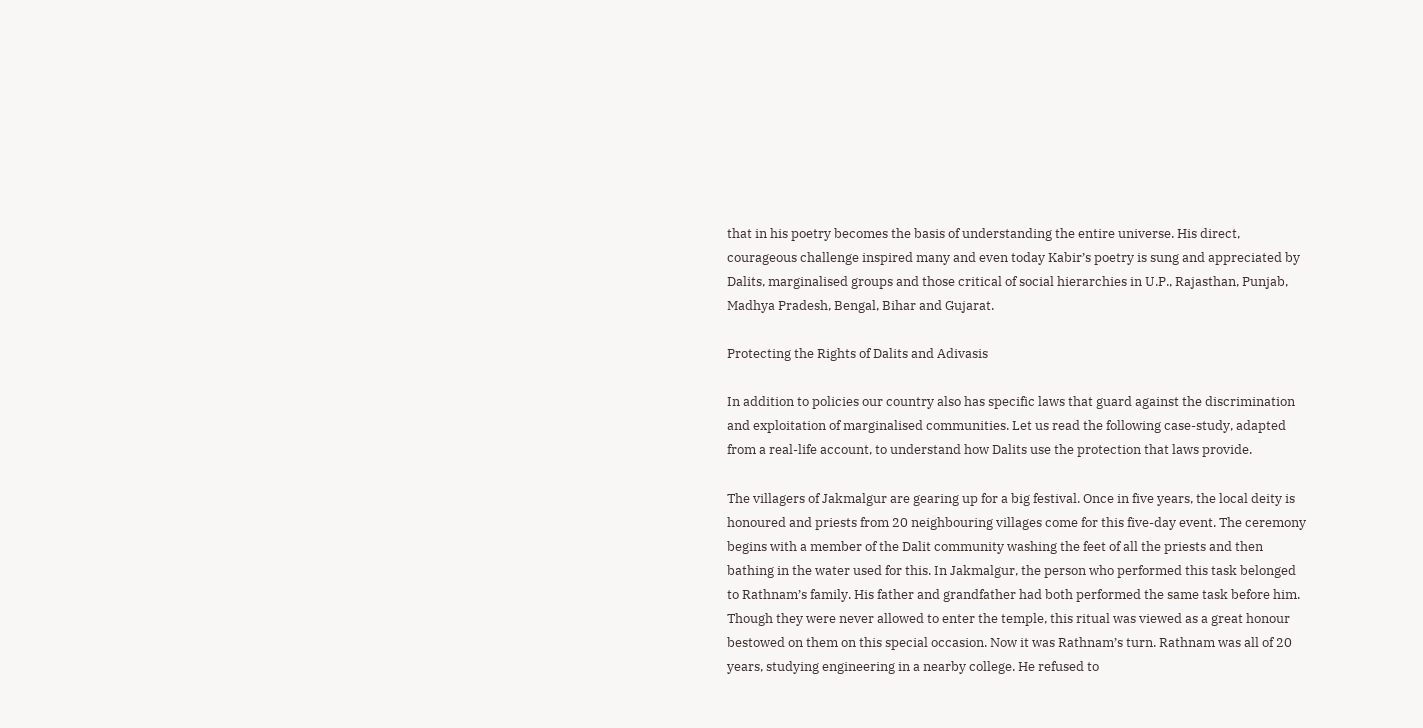that in his poetry becomes the basis of understanding the entire universe. His direct, courageous challenge inspired many and even today Kabir’s poetry is sung and appreciated by Dalits, marginalised groups and those critical of social hierarchies in U.P., Rajasthan, Punjab, Madhya Pradesh, Bengal, Bihar and Gujarat.

Protecting the Rights of Dalits and Adivasis

In addition to policies our country also has specific laws that guard against the discrimination and exploitation of marginalised communities. Let us read the following case-study, adapted from a real-life account, to understand how Dalits use the protection that laws provide.

The villagers of Jakmalgur are gearing up for a big festival. Once in five years, the local deity is honoured and priests from 20 neighbouring villages come for this five-day event. The ceremony begins with a member of the Dalit community washing the feet of all the priests and then bathing in the water used for this. In Jakmalgur, the person who performed this task belonged to Rathnam’s family. His father and grandfather had both performed the same task before him. Though they were never allowed to enter the temple, this ritual was viewed as a great honour bestowed on them on this special occasion. Now it was Rathnam’s turn. Rathnam was all of 20 years, studying engineering in a nearby college. He refused to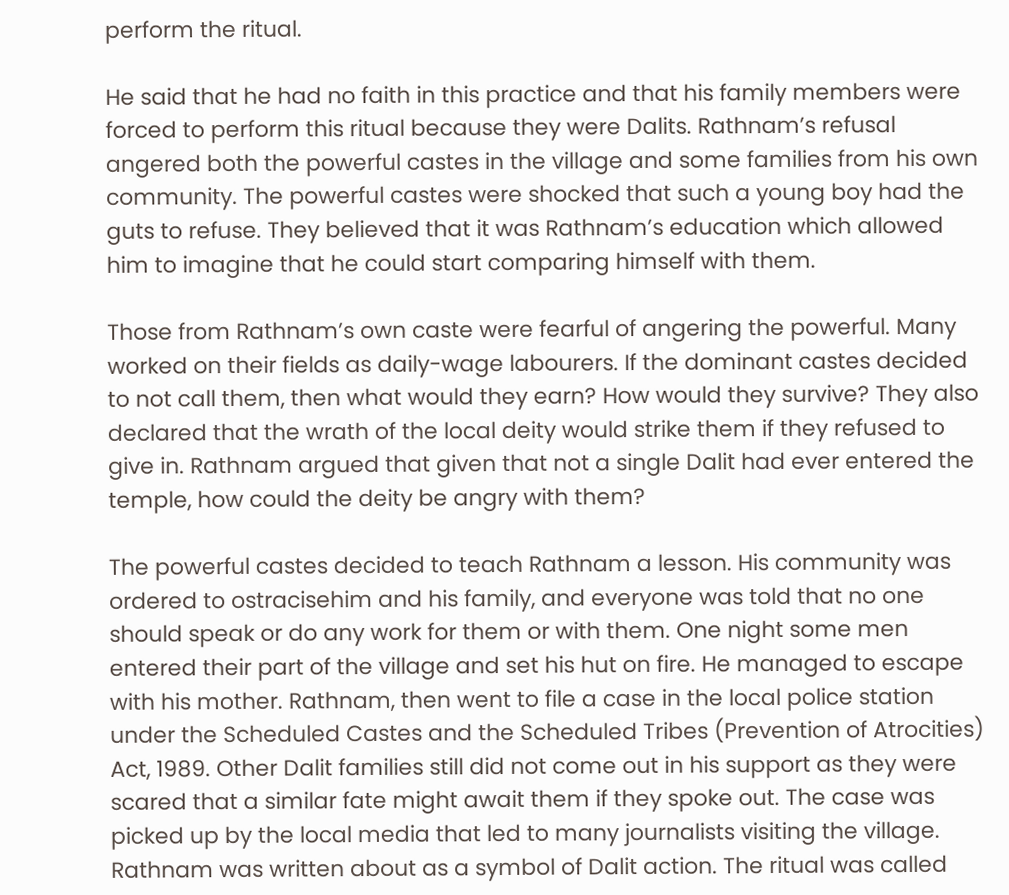perform the ritual.

He said that he had no faith in this practice and that his family members were forced to perform this ritual because they were Dalits. Rathnam’s refusal angered both the powerful castes in the village and some families from his own community. The powerful castes were shocked that such a young boy had the guts to refuse. They believed that it was Rathnam’s education which allowed him to imagine that he could start comparing himself with them.

Those from Rathnam’s own caste were fearful of angering the powerful. Many worked on their fields as daily-wage labourers. If the dominant castes decided to not call them, then what would they earn? How would they survive? They also declared that the wrath of the local deity would strike them if they refused to give in. Rathnam argued that given that not a single Dalit had ever entered the temple, how could the deity be angry with them?

The powerful castes decided to teach Rathnam a lesson. His community was ordered to ostracisehim and his family, and everyone was told that no one should speak or do any work for them or with them. One night some men entered their part of the village and set his hut on fire. He managed to escape with his mother. Rathnam, then went to file a case in the local police station under the Scheduled Castes and the Scheduled Tribes (Prevention of Atrocities) Act, 1989. Other Dalit families still did not come out in his support as they were scared that a similar fate might await them if they spoke out. The case was picked up by the local media that led to many journalists visiting the village. Rathnam was written about as a symbol of Dalit action. The ritual was called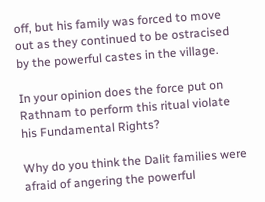off, but his family was forced to move out as they continued to be ostracised by the powerful castes in the village.

In your opinion does the force put on Rathnam to perform this ritual violate his Fundamental Rights?

Why do you think the Dalit families were afraid of angering the powerful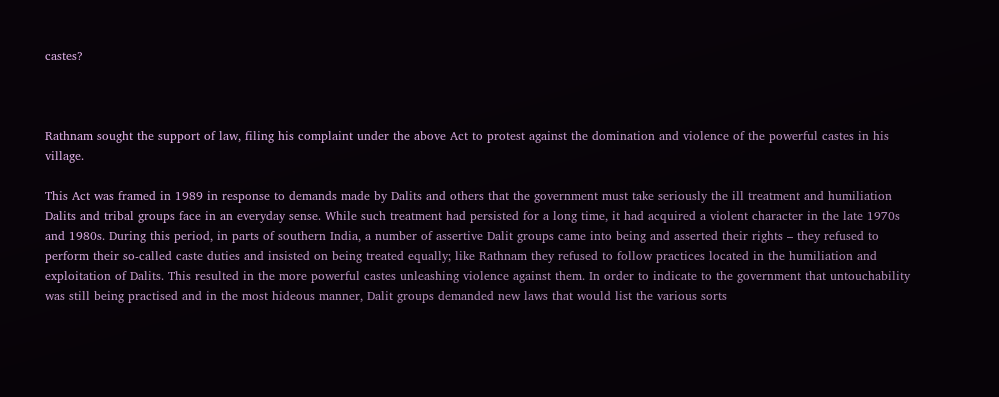castes?



Rathnam sought the support of law, filing his complaint under the above Act to protest against the domination and violence of the powerful castes in his village.

This Act was framed in 1989 in response to demands made by Dalits and others that the government must take seriously the ill treatment and humiliation Dalits and tribal groups face in an everyday sense. While such treatment had persisted for a long time, it had acquired a violent character in the late 1970s and 1980s. During this period, in parts of southern India, a number of assertive Dalit groups came into being and asserted their rights – they refused to perform their so-called caste duties and insisted on being treated equally; like Rathnam they refused to follow practices located in the humiliation and exploitation of Dalits. This resulted in the more powerful castes unleashing violence against them. In order to indicate to the government that untouchability was still being practised and in the most hideous manner, Dalit groups demanded new laws that would list the various sorts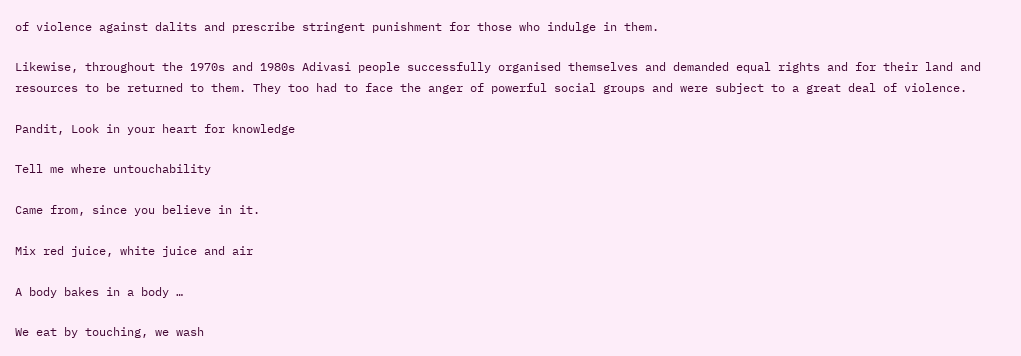of violence against dalits and prescribe stringent punishment for those who indulge in them.

Likewise, throughout the 1970s and 1980s Adivasi people successfully organised themselves and demanded equal rights and for their land and resources to be returned to them. They too had to face the anger of powerful social groups and were subject to a great deal of violence.

Pandit, Look in your heart for knowledge

Tell me where untouchability

Came from, since you believe in it.

Mix red juice, white juice and air

A body bakes in a body …

We eat by touching, we wash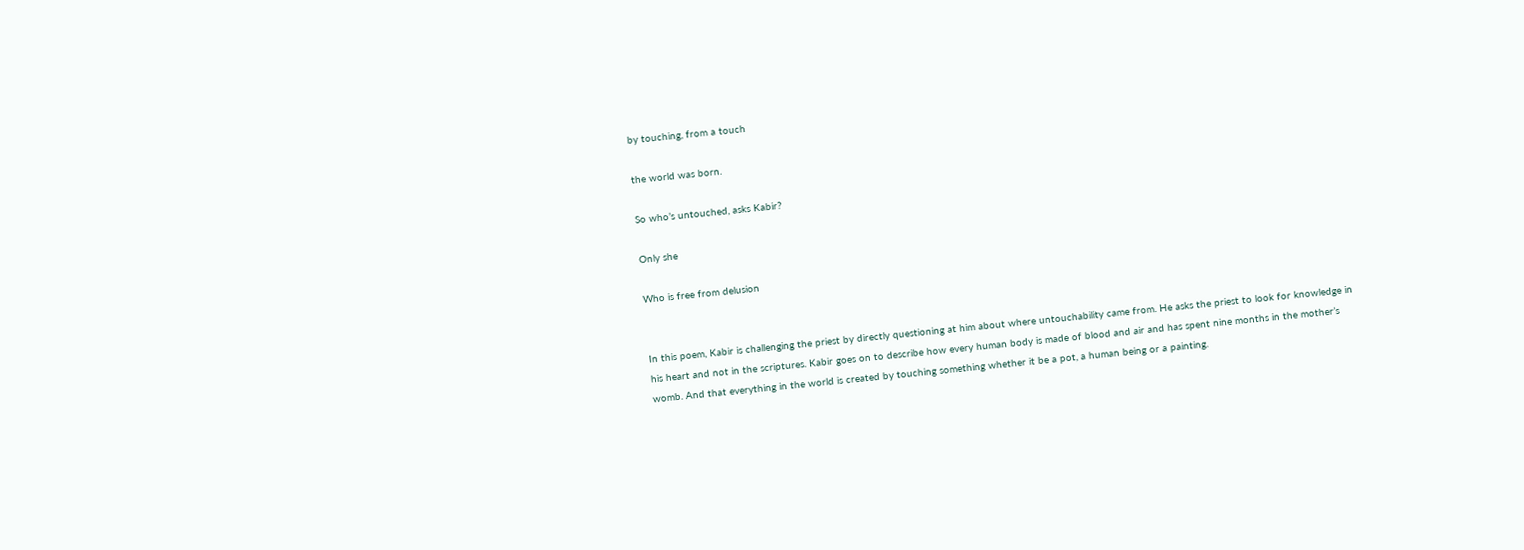by touching, from a touch

the world was born.

So who’s untouched, asks Kabir?

Only she

Who is free from delusion


In this poem, Kabir is challenging the priest by directly questioning at him about where untouchability came from. He asks the priest to look for knowledge in his heart and not in the scriptures. Kabir goes on to describe how every human body is made of blood and air and has spent nine months in the mother’s womb. And that everything in the world is created by touching something whether it be a pot, a human being or a painting.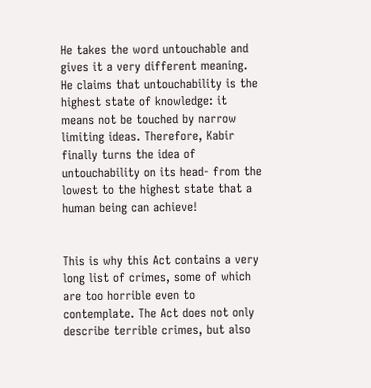He takes the word untouchable and gives it a very different meaning. He claims that untouchability is the highest state of knowledge: it means not be touched by narrow limiting ideas. Therefore, Kabir finally turns the idea of untouchability on its head- from the lowest to the highest state that a human being can achieve!


This is why this Act contains a very long list of crimes, some of which are too horrible even to contemplate. The Act does not only describe terrible crimes, but also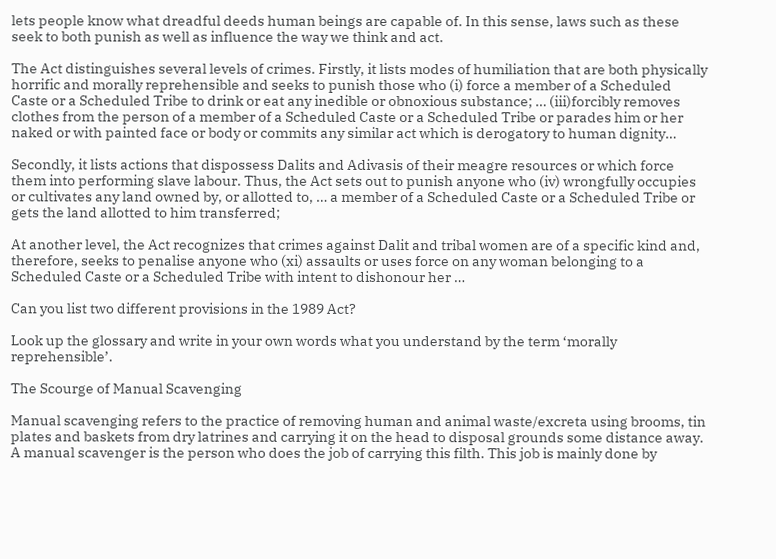lets people know what dreadful deeds human beings are capable of. In this sense, laws such as these seek to both punish as well as influence the way we think and act.

The Act distinguishes several levels of crimes. Firstly, it lists modes of humiliation that are both physically horrific and morally reprehensible and seeks to punish those who (i) force a member of a Scheduled Caste or a Scheduled Tribe to drink or eat any inedible or obnoxious substance; … (iii)forcibly removes clothes from the person of a member of a Scheduled Caste or a Scheduled Tribe or parades him or her naked or with painted face or body or commits any similar act which is derogatory to human dignity…

Secondly, it lists actions that dispossess Dalits and Adivasis of their meagre resources or which force them into performing slave labour. Thus, the Act sets out to punish anyone who (iv) wrongfully occupies or cultivates any land owned by, or allotted to, … a member of a Scheduled Caste or a Scheduled Tribe or gets the land allotted to him transferred;

At another level, the Act recognizes that crimes against Dalit and tribal women are of a specific kind and, therefore, seeks to penalise anyone who (xi) assaults or uses force on any woman belonging to a Scheduled Caste or a Scheduled Tribe with intent to dishonour her …

Can you list two different provisions in the 1989 Act?

Look up the glossary and write in your own words what you understand by the term ‘morally reprehensible’.

The Scourge of Manual Scavenging

Manual scavenging refers to the practice of removing human and animal waste/excreta using brooms, tin plates and baskets from dry latrines and carrying it on the head to disposal grounds some distance away. A manual scavenger is the person who does the job of carrying this filth. This job is mainly done by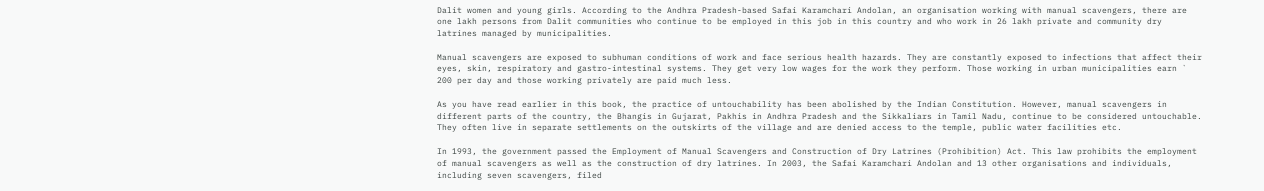Dalit women and young girls. According to the Andhra Pradesh-based Safai Karamchari Andolan, an organisation working with manual scavengers, there are
one lakh persons from Dalit communities who continue to be employed in this job in this country and who work in 26 lakh private and community dry latrines managed by municipalities.

Manual scavengers are exposed to subhuman conditions of work and face serious health hazards. They are constantly exposed to infections that affect their eyes, skin, respiratory and gastro-intestinal systems. They get very low wages for the work they perform. Those working in urban municipalities earn ` 200 per day and those working privately are paid much less.

As you have read earlier in this book, the practice of untouchability has been abolished by the Indian Constitution. However, manual scavengers in different parts of the country, the Bhangis in Gujarat, Pakhis in Andhra Pradesh and the Sikkaliars in Tamil Nadu, continue to be considered untouchable. They often live in separate settlements on the outskirts of the village and are denied access to the temple, public water facilities etc.

In 1993, the government passed the Employment of Manual Scavengers and Construction of Dry Latrines (Prohibition) Act. This law prohibits the employment of manual scavengers as well as the construction of dry latrines. In 2003, the Safai Karamchari Andolan and 13 other organisations and individuals, including seven scavengers, filed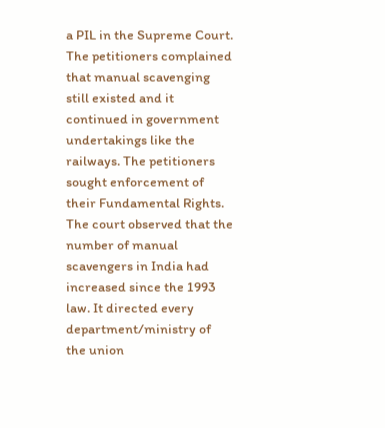a PIL in the Supreme Court. The petitioners complained that manual scavenging still existed and it continued in government undertakings like the railways. The petitioners sought enforcement of their Fundamental Rights. The court observed that the number of manual scavengers in India had increased since the 1993 law. It directed every department/ministry of the union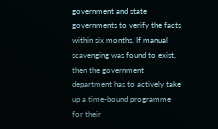government and state governments to verify the facts within six months. If manual scavenging was found to exist, then the government department has to actively take up a time-bound programme for their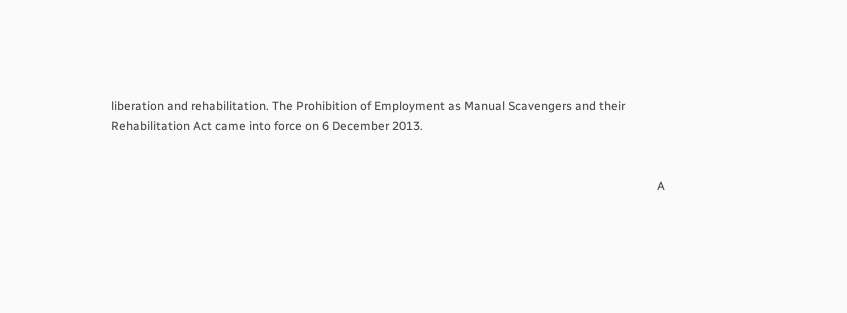liberation and rehabilitation. The Prohibition of Employment as Manual Scavengers and their Rehabilitation Act came into force on 6 December 2013.


                                                                                                                                                                                      A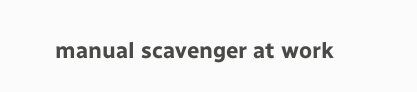manual scavenger at work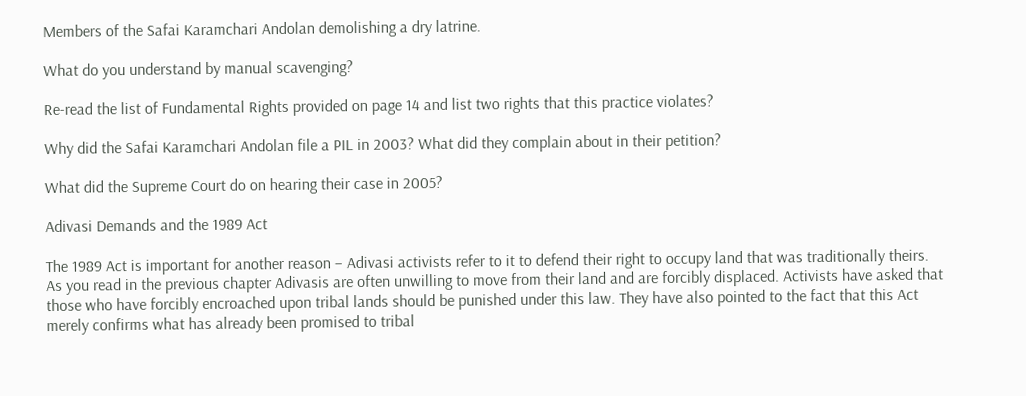Members of the Safai Karamchari Andolan demolishing a dry latrine.

What do you understand by manual scavenging?

Re-read the list of Fundamental Rights provided on page 14 and list two rights that this practice violates?

Why did the Safai Karamchari Andolan file a PIL in 2003? What did they complain about in their petition?

What did the Supreme Court do on hearing their case in 2005?

Adivasi Demands and the 1989 Act

The 1989 Act is important for another reason – Adivasi activists refer to it to defend their right to occupy land that was traditionally theirs. As you read in the previous chapter Adivasis are often unwilling to move from their land and are forcibly displaced. Activists have asked that those who have forcibly encroached upon tribal lands should be punished under this law. They have also pointed to the fact that this Act merely confirms what has already been promised to tribal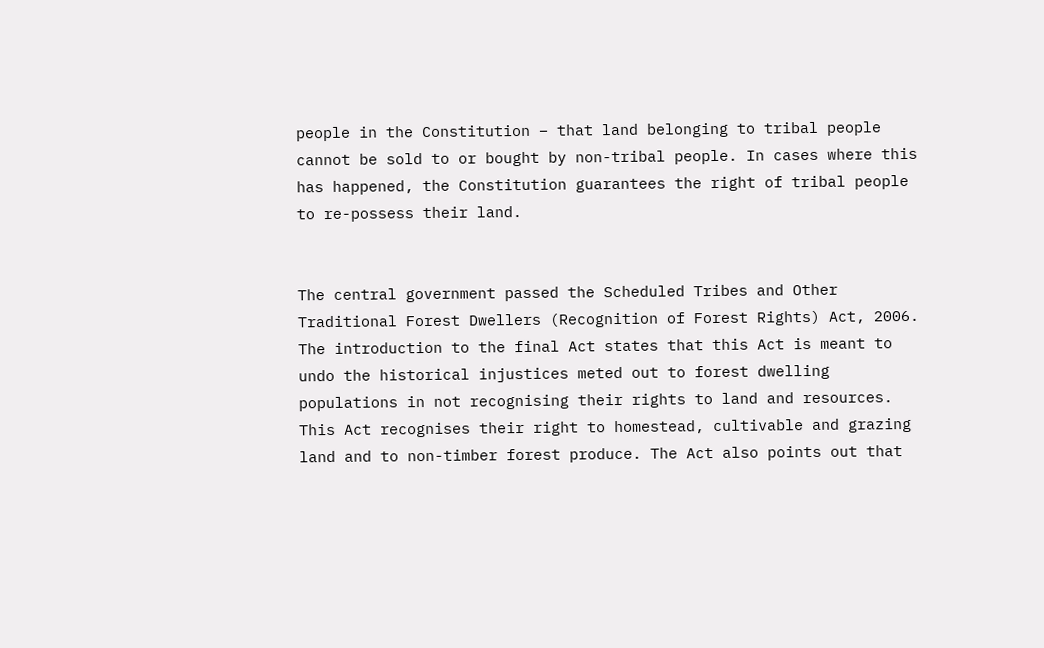people in the Constitution – that land belonging to tribal people cannot be sold to or bought by non-tribal people. In cases where this has happened, the Constitution guarantees the right of tribal people to re-possess their land.


The central government passed the Scheduled Tribes and Other Traditional Forest Dwellers (Recognition of Forest Rights) Act, 2006. The introduction to the final Act states that this Act is meant to undo the historical injustices meted out to forest dwelling populations in not recognising their rights to land and resources. This Act recognises their right to homestead, cultivable and grazing land and to non-timber forest produce. The Act also points out that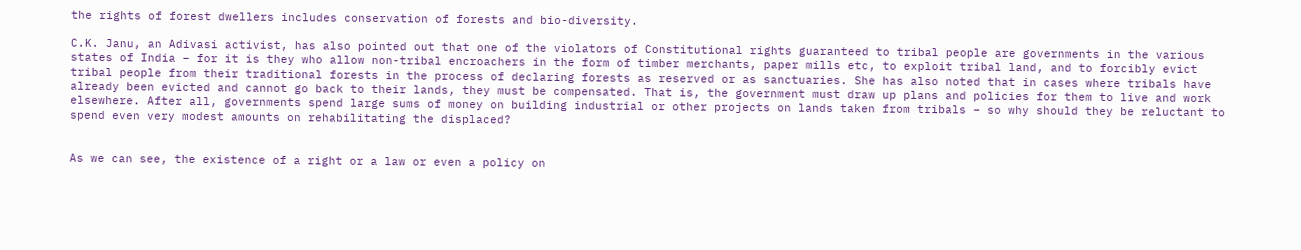the rights of forest dwellers includes conservation of forests and bio-diversity.

C.K. Janu, an Adivasi activist, has also pointed out that one of the violators of Constitutional rights guaranteed to tribal people are governments in the various states of India – for it is they who allow non-tribal encroachers in the form of timber merchants, paper mills etc, to exploit tribal land, and to forcibly evict tribal people from their traditional forests in the process of declaring forests as reserved or as sanctuaries. She has also noted that in cases where tribals have already been evicted and cannot go back to their lands, they must be compensated. That is, the government must draw up plans and policies for them to live and work elsewhere. After all, governments spend large sums of money on building industrial or other projects on lands taken from tribals – so why should they be reluctant to spend even very modest amounts on rehabilitating the displaced?


As we can see, the existence of a right or a law or even a policy on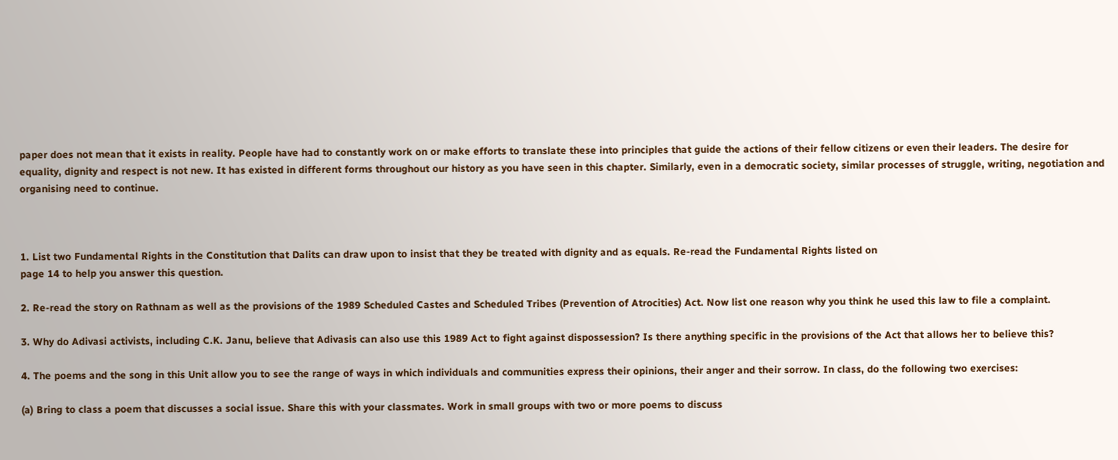paper does not mean that it exists in reality. People have had to constantly work on or make efforts to translate these into principles that guide the actions of their fellow citizens or even their leaders. The desire for equality, dignity and respect is not new. It has existed in different forms throughout our history as you have seen in this chapter. Similarly, even in a democratic society, similar processes of struggle, writing, negotiation and organising need to continue.



1. List two Fundamental Rights in the Constitution that Dalits can draw upon to insist that they be treated with dignity and as equals. Re-read the Fundamental Rights listed on
page 14 to help you answer this question.

2. Re-read the story on Rathnam as well as the provisions of the 1989 Scheduled Castes and Scheduled Tribes (Prevention of Atrocities) Act. Now list one reason why you think he used this law to file a complaint.

3. Why do Adivasi activists, including C.K. Janu, believe that Adivasis can also use this 1989 Act to fight against dispossession? Is there anything specific in the provisions of the Act that allows her to believe this?

4. The poems and the song in this Unit allow you to see the range of ways in which individuals and communities express their opinions, their anger and their sorrow. In class, do the following two exercises:

(a) Bring to class a poem that discusses a social issue. Share this with your classmates. Work in small groups with two or more poems to discuss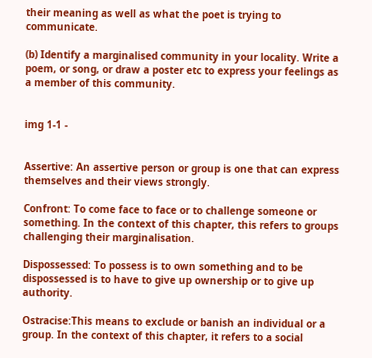their meaning as well as what the poet is trying to communicate.

(b) Identify a marginalised community in your locality. Write a poem, or song, or draw a poster etc to express your feelings as a member of this community.


img 1-1 -


Assertive: An assertive person or group is one that can express themselves and their views strongly.

Confront: To come face to face or to challenge someone or something. In the context of this chapter, this refers to groups challenging their marginalisation.

Dispossessed: To possess is to own something and to be dispossessed is to have to give up ownership or to give up authority.

Ostracise:This means to exclude or banish an individual or a group. In the context of this chapter, it refers to a social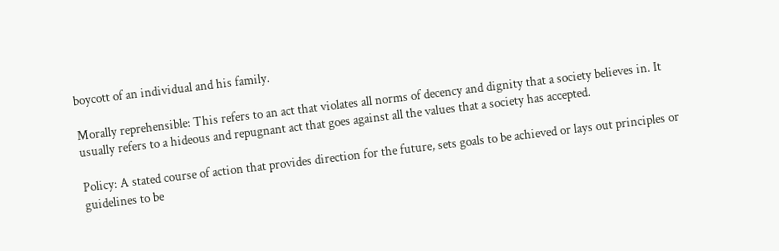boycott of an individual and his family.

Morally reprehensible: This refers to an act that violates all norms of decency and dignity that a society believes in. It usually refers to a hideous and repugnant act that goes against all the values that a society has accepted.

Policy: A stated course of action that provides direction for the future, sets goals to be achieved or lays out principles or guidelines to be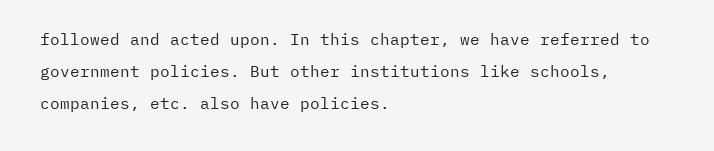followed and acted upon. In this chapter, we have referred to government policies. But other institutions like schools, companies, etc. also have policies.